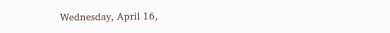Wednesday, April 16,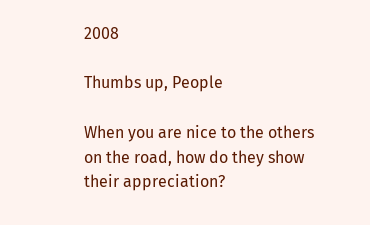2008

Thumbs up, People

When you are nice to the others on the road, how do they show their appreciation?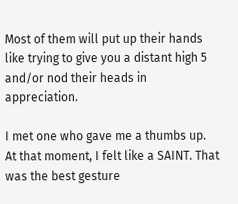Most of them will put up their hands like trying to give you a distant high 5 and/or nod their heads in appreciation.

I met one who gave me a thumbs up. At that moment, I felt like a SAINT. That was the best gesture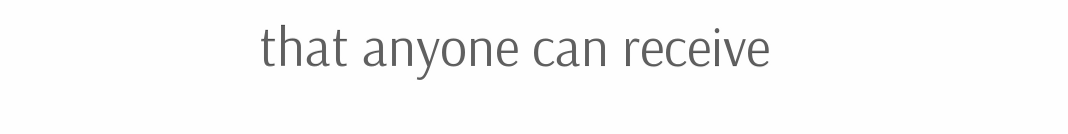that anyone can receive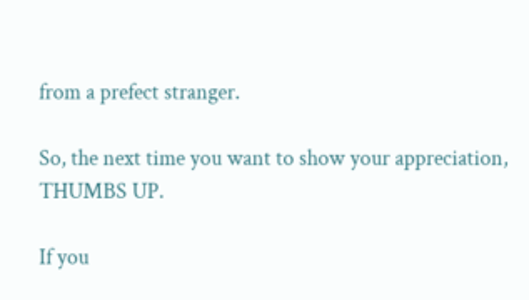from a prefect stranger.

So, the next time you want to show your appreciation, THUMBS UP.

If you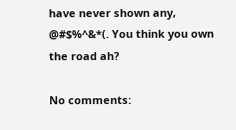have never shown any, @#$%^&*(. You think you own the road ah?

No comments: